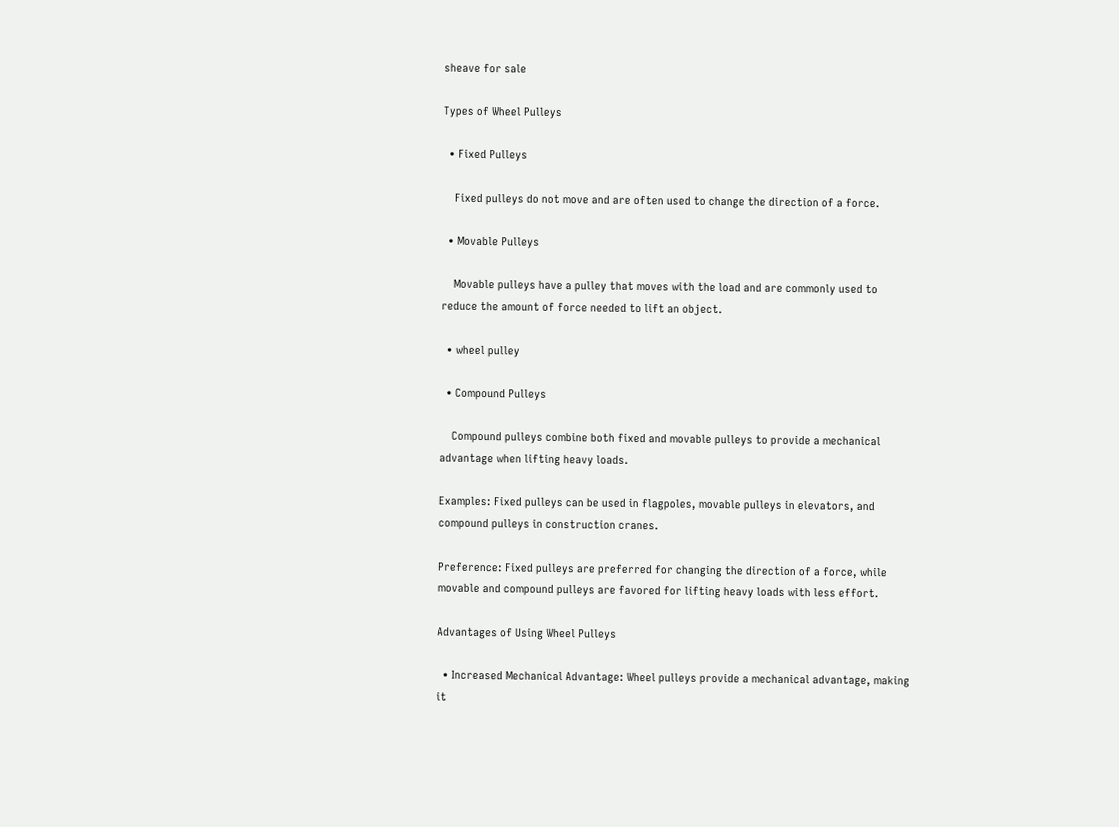sheave for sale

Types of Wheel Pulleys

  • Fixed Pulleys

    Fixed pulleys do not move and are often used to change the direction of a force.

  • Movable Pulleys

    Movable pulleys have a pulley that moves with the load and are commonly used to reduce the amount of force needed to lift an object.

  • wheel pulley

  • Compound Pulleys

    Compound pulleys combine both fixed and movable pulleys to provide a mechanical advantage when lifting heavy loads.

Examples: Fixed pulleys can be used in flagpoles, movable pulleys in elevators, and compound pulleys in construction cranes.

Preference: Fixed pulleys are preferred for changing the direction of a force, while movable and compound pulleys are favored for lifting heavy loads with less effort.

Advantages of Using Wheel Pulleys

  • Increased Mechanical Advantage: Wheel pulleys provide a mechanical advantage, making it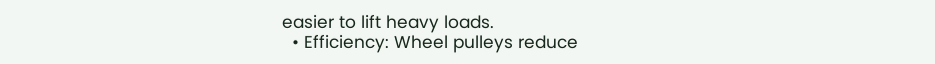easier to lift heavy loads.
  • Efficiency: Wheel pulleys reduce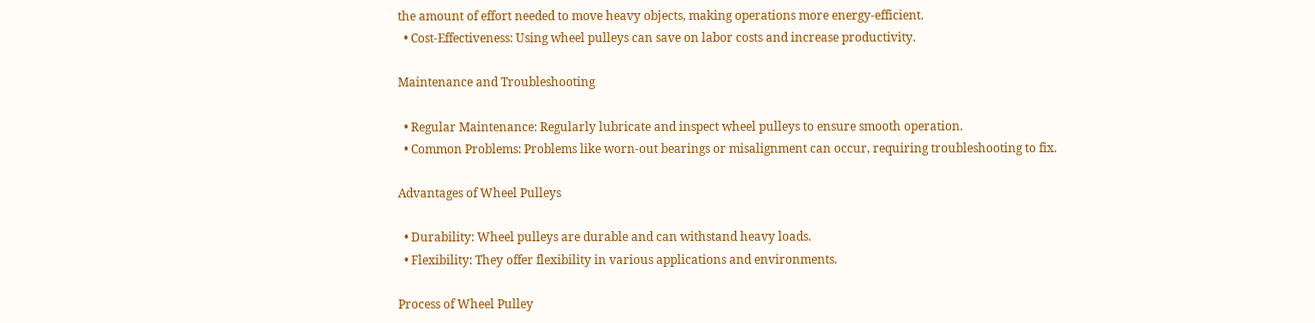the amount of effort needed to move heavy objects, making operations more energy-efficient.
  • Cost-Effectiveness: Using wheel pulleys can save on labor costs and increase productivity.

Maintenance and Troubleshooting

  • Regular Maintenance: Regularly lubricate and inspect wheel pulleys to ensure smooth operation.
  • Common Problems: Problems like worn-out bearings or misalignment can occur, requiring troubleshooting to fix.

Advantages of Wheel Pulleys

  • Durability: Wheel pulleys are durable and can withstand heavy loads.
  • Flexibility: They offer flexibility in various applications and environments.

Process of Wheel Pulley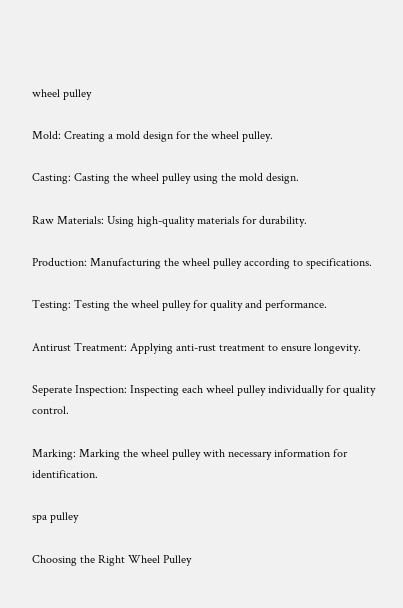wheel pulley

Mold: Creating a mold design for the wheel pulley.

Casting: Casting the wheel pulley using the mold design.

Raw Materials: Using high-quality materials for durability.

Production: Manufacturing the wheel pulley according to specifications.

Testing: Testing the wheel pulley for quality and performance.

Antirust Treatment: Applying anti-rust treatment to ensure longevity.

Seperate Inspection: Inspecting each wheel pulley individually for quality control.

Marking: Marking the wheel pulley with necessary information for identification.

spa pulley

Choosing the Right Wheel Pulley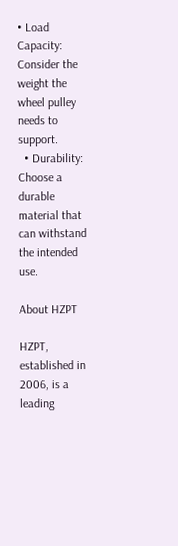• Load Capacity: Consider the weight the wheel pulley needs to support.
  • Durability: Choose a durable material that can withstand the intended use.

About HZPT

HZPT, established in 2006, is a leading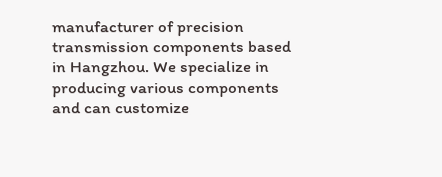manufacturer of precision transmission components based in Hangzhou. We specialize in producing various components and can customize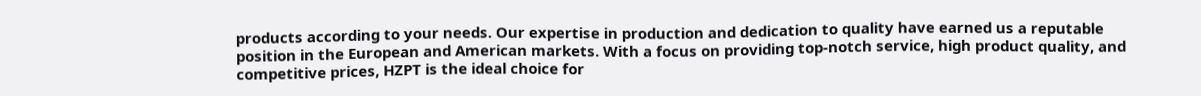products according to your needs. Our expertise in production and dedication to quality have earned us a reputable position in the European and American markets. With a focus on providing top-notch service, high product quality, and competitive prices, HZPT is the ideal choice for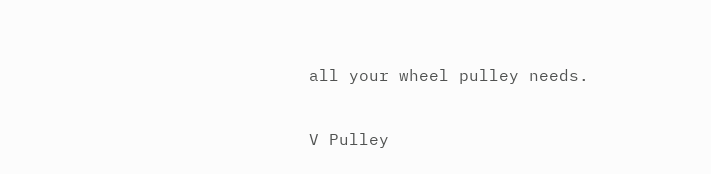all your wheel pulley needs.

V Pulley